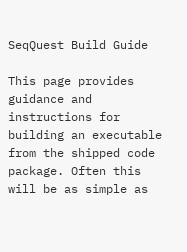SeqQuest Build Guide

This page provides guidance and instructions for building an executable from the shipped code package. Often this will be as simple as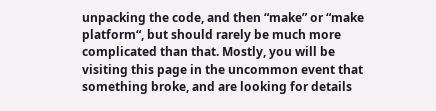unpacking the code, and then “make” or “make platform“, but should rarely be much more complicated than that. Mostly, you will be visiting this page in the uncommon event that something broke, and are looking for details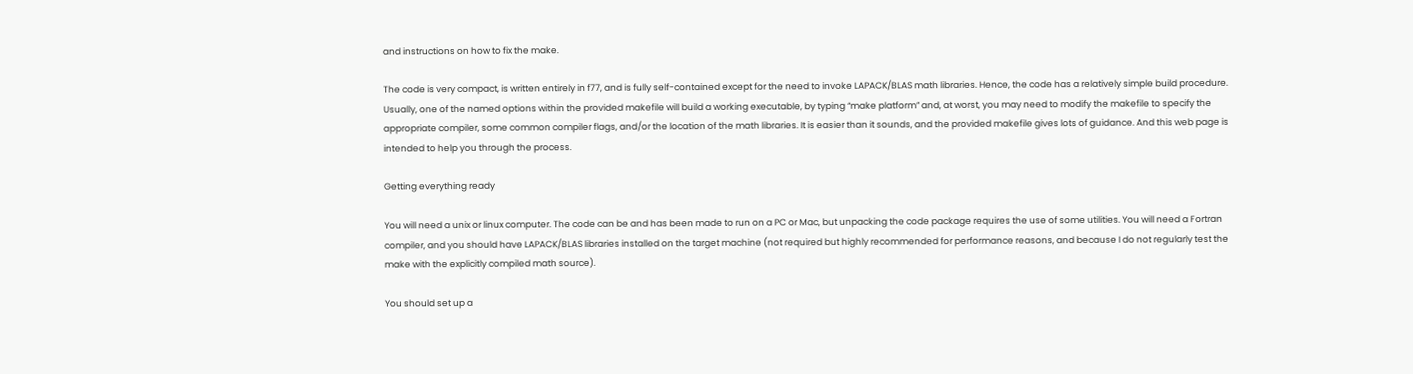and instructions on how to fix the make.

The code is very compact, is written entirely in f77, and is fully self-contained except for the need to invoke LAPACK/BLAS math libraries. Hence, the code has a relatively simple build procedure. Usually, one of the named options within the provided makefile will build a working executable, by typing “make platform” and, at worst, you may need to modify the makefile to specify the appropriate compiler, some common compiler flags, and/or the location of the math libraries. It is easier than it sounds, and the provided makefile gives lots of guidance. And this web page is intended to help you through the process.

Getting everything ready

You will need a unix or linux computer. The code can be and has been made to run on a PC or Mac, but unpacking the code package requires the use of some utilities. You will need a Fortran compiler, and you should have LAPACK/BLAS libraries installed on the target machine (not required but highly recommended for performance reasons, and because I do not regularly test the make with the explicitly compiled math source).

You should set up a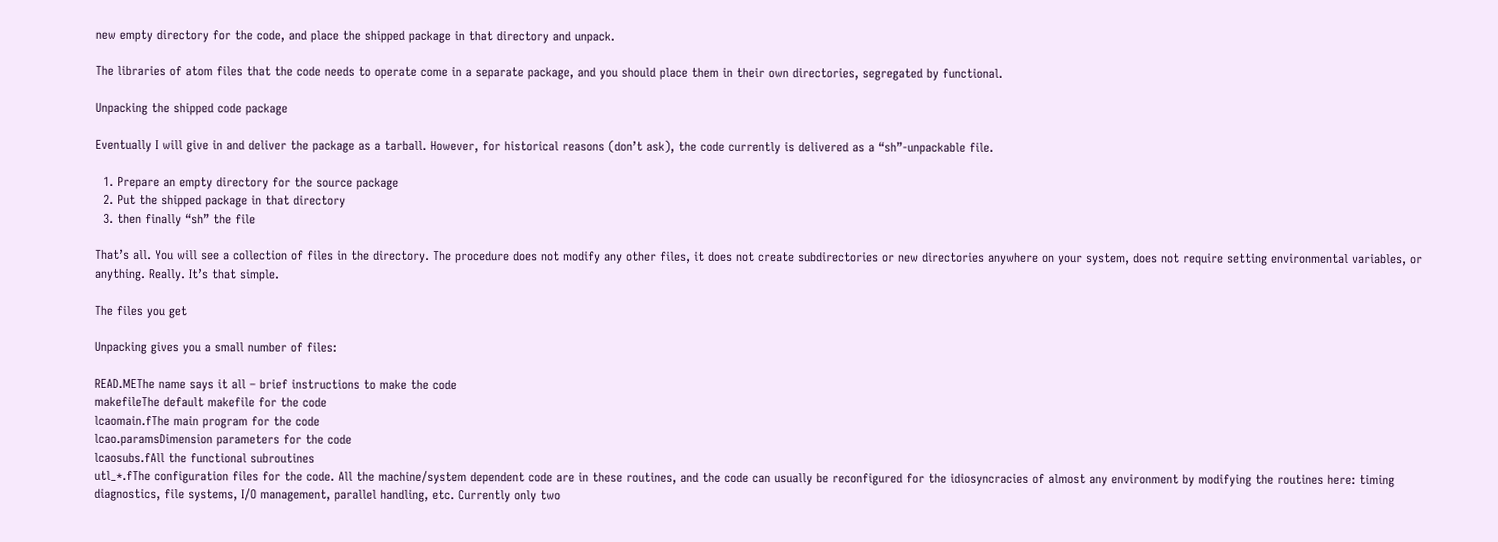new empty directory for the code, and place the shipped package in that directory and unpack.

The libraries of atom files that the code needs to operate come in a separate package, and you should place them in their own directories, segregated by functional.

Unpacking the shipped code package

Eventually I will give in and deliver the package as a tarball. However, for historical reasons (don’t ask), the code currently is delivered as a “sh”-unpackable file.

  1. Prepare an empty directory for the source package
  2. Put the shipped package in that directory
  3. then finally “sh” the file

That’s all. You will see a collection of files in the directory. The procedure does not modify any other files, it does not create subdirectories or new directories anywhere on your system, does not require setting environmental variables, or anything. Really. It’s that simple.

The files you get

Unpacking gives you a small number of files:

READ.METhe name says it all – brief instructions to make the code
makefileThe default makefile for the code
lcaomain.fThe main program for the code
lcao.paramsDimension parameters for the code
lcaosubs.fAll the functional subroutines
utl_*.fThe configuration files for the code. All the machine/system dependent code are in these routines, and the code can usually be reconfigured for the idiosyncracies of almost any environment by modifying the routines here: timing diagnostics, file systems, I/O management, parallel handling, etc. Currently only two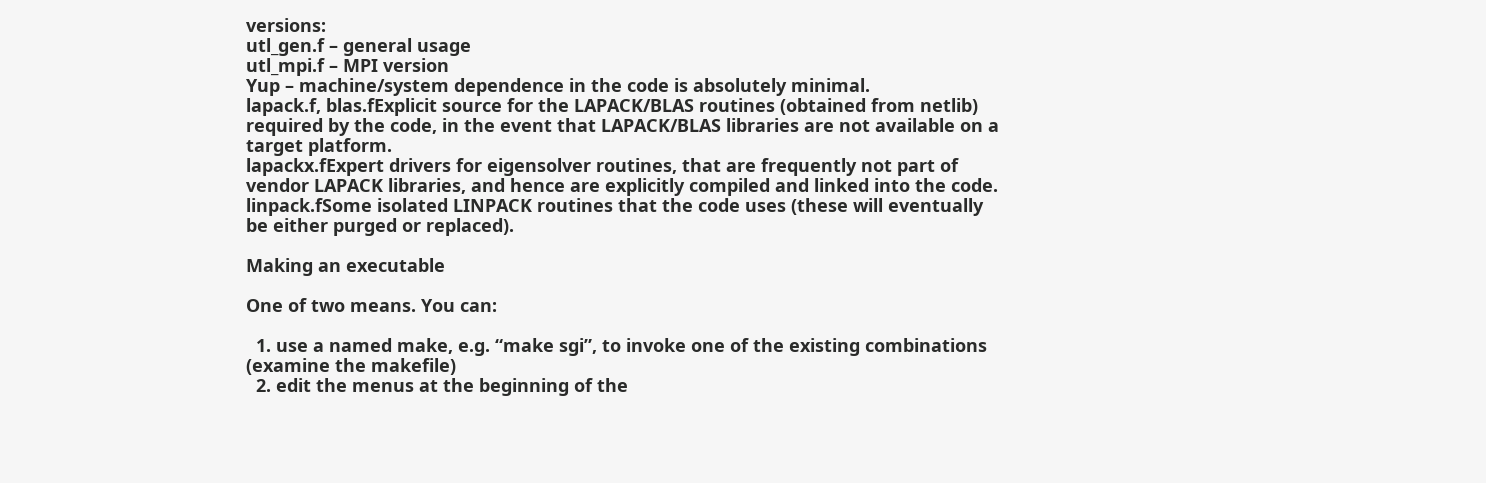versions:
utl_gen.f – general usage
utl_mpi.f – MPI version
Yup – machine/system dependence in the code is absolutely minimal.
lapack.f, blas.fExplicit source for the LAPACK/BLAS routines (obtained from netlib) required by the code, in the event that LAPACK/BLAS libraries are not available on a target platform.
lapackx.fExpert drivers for eigensolver routines, that are frequently not part of vendor LAPACK libraries, and hence are explicitly compiled and linked into the code.
linpack.fSome isolated LINPACK routines that the code uses (these will eventually be either purged or replaced).

Making an executable

One of two means. You can:

  1. use a named make, e.g. “make sgi”, to invoke one of the existing combinations (examine the makefile)
  2. edit the menus at the beginning of the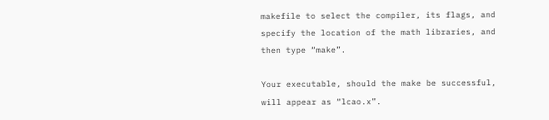makefile to select the compiler, its flags, and specify the location of the math libraries, and then type “make”.

Your executable, should the make be successful, will appear as “lcao.x”.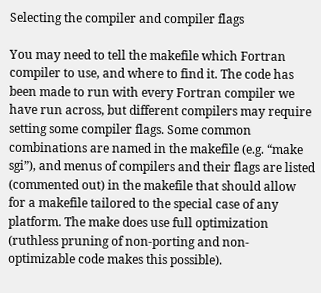Selecting the compiler and compiler flags

You may need to tell the makefile which Fortran compiler to use, and where to find it. The code has been made to run with every Fortran compiler we have run across, but different compilers may require setting some compiler flags. Some common combinations are named in the makefile (e.g. “make sgi”), and menus of compilers and their flags are listed (commented out) in the makefile that should allow for a makefile tailored to the special case of any platform. The make does use full optimization (ruthless pruning of non-porting and non-optimizable code makes this possible).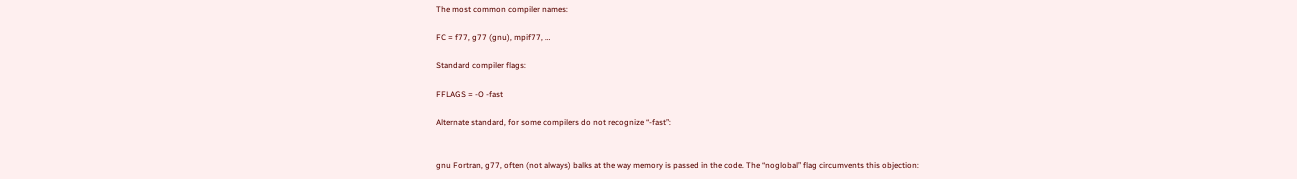The most common compiler names:

FC = f77, g77 (gnu), mpif77, …

Standard compiler flags:

FFLAGS = -O -fast

Alternate standard, for some compilers do not recognize “-fast”:


gnu Fortran, g77, often (not always) balks at the way memory is passed in the code. The “noglobal” flag circumvents this objection: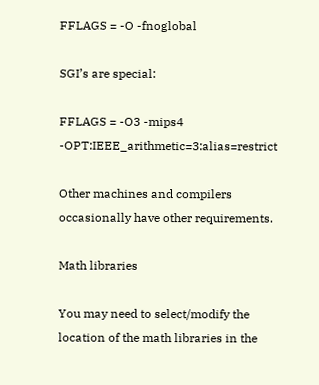FFLAGS = -O -fnoglobal

SGI’s are special:

FFLAGS = -O3 -mips4 -OPT:IEEE_arithmetic=3:alias=restrict

Other machines and compilers occasionally have other requirements.

Math libraries

You may need to select/modify the location of the math libraries in the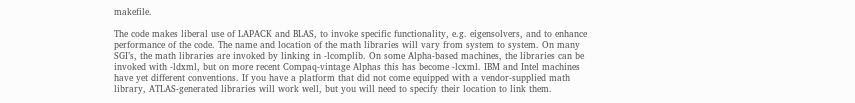makefile.

The code makes liberal use of LAPACK and BLAS, to invoke specific functionality, e.g. eigensolvers, and to enhance performance of the code. The name and location of the math libraries will vary from system to system. On many SGI’s, the math libraries are invoked by linking in -lcomplib. On some Alpha-based machines, the libraries can be invoked with -ldxml, but on more recent Compaq-vintage Alphas this has become -lcxml. IBM and Intel machines have yet different conventions. If you have a platform that did not come equipped with a vendor-supplied math library, ATLAS-generated libraries will work well, but you will need to specify their location to link them.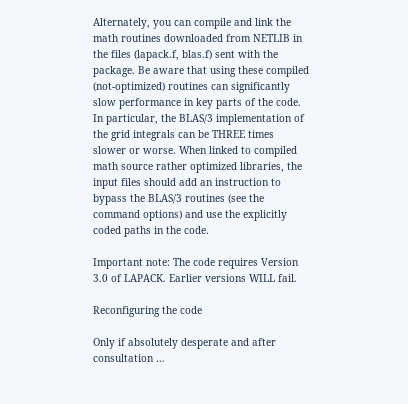Alternately, you can compile and link the math routines downloaded from NETLIB in the files (lapack.f, blas.f) sent with the package. Be aware that using these compiled (not-optimized) routines can significantly slow performance in key parts of the code. In particular, the BLAS/3 implementation of the grid integrals can be THREE times slower or worse. When linked to compiled math source rather optimized libraries, the input files should add an instruction to bypass the BLAS/3 routines (see the command options) and use the explicitly coded paths in the code.

Important note: The code requires Version 3.0 of LAPACK. Earlier versions WILL fail.

Reconfiguring the code

Only if absolutely desperate and after consultation …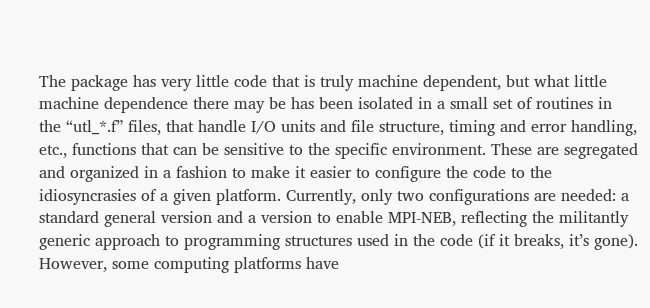The package has very little code that is truly machine dependent, but what little machine dependence there may be has been isolated in a small set of routines in the “utl_*.f” files, that handle I/O units and file structure, timing and error handling, etc., functions that can be sensitive to the specific environment. These are segregated and organized in a fashion to make it easier to configure the code to the idiosyncrasies of a given platform. Currently, only two configurations are needed: a standard general version and a version to enable MPI-NEB, reflecting the militantly generic approach to programming structures used in the code (if it breaks, it’s gone). However, some computing platforms have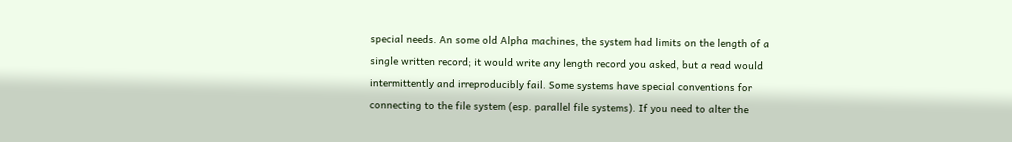special needs. An some old Alpha machines, the system had limits on the length of a single written record; it would write any length record you asked, but a read would intermittently and irreproducibly fail. Some systems have special conventions for connecting to the file system (esp. parallel file systems). If you need to alter the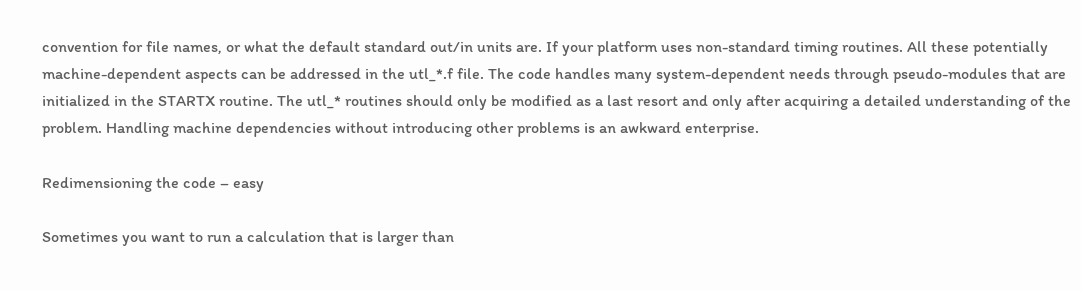convention for file names, or what the default standard out/in units are. If your platform uses non-standard timing routines. All these potentially machine-dependent aspects can be addressed in the utl_*.f file. The code handles many system-dependent needs through pseudo-modules that are initialized in the STARTX routine. The utl_* routines should only be modified as a last resort and only after acquiring a detailed understanding of the problem. Handling machine dependencies without introducing other problems is an awkward enterprise.

Redimensioning the code – easy

Sometimes you want to run a calculation that is larger than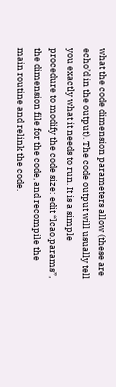what the code dimension parameters allow (these are echo’d in the output). The code output will usually tell you exactly what it needs to run. It is a simple procedure to modify the code size: edit “lcao.params”, the dimension file for the code, and recompile the main routine and relink the code.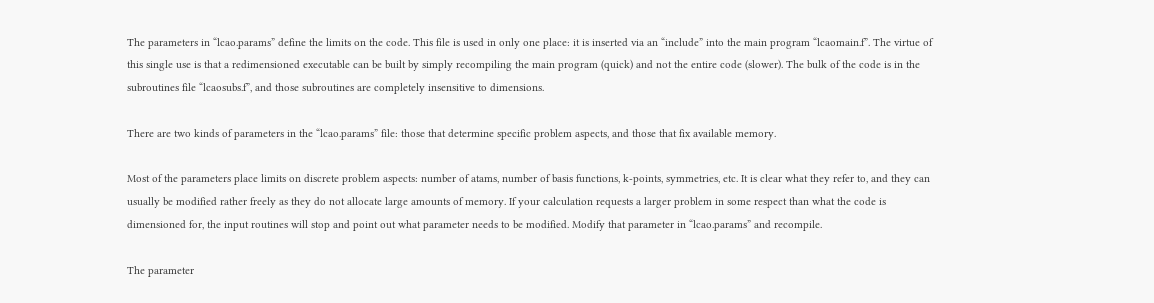The parameters in “lcao.params” define the limits on the code. This file is used in only one place: it is inserted via an “include” into the main program “lcaomain.f”. The virtue of this single use is that a redimensioned executable can be built by simply recompiling the main program (quick) and not the entire code (slower). The bulk of the code is in the subroutines file “lcaosubs.f”, and those subroutines are completely insensitive to dimensions.

There are two kinds of parameters in the “lcao.params” file: those that determine specific problem aspects, and those that fix available memory.

Most of the parameters place limits on discrete problem aspects: number of atams, number of basis functions, k-points, symmetries, etc. It is clear what they refer to, and they can usually be modified rather freely as they do not allocate large amounts of memory. If your calculation requests a larger problem in some respect than what the code is dimensioned for, the input routines will stop and point out what parameter needs to be modified. Modify that parameter in “lcao.params” and recompile.

The parameter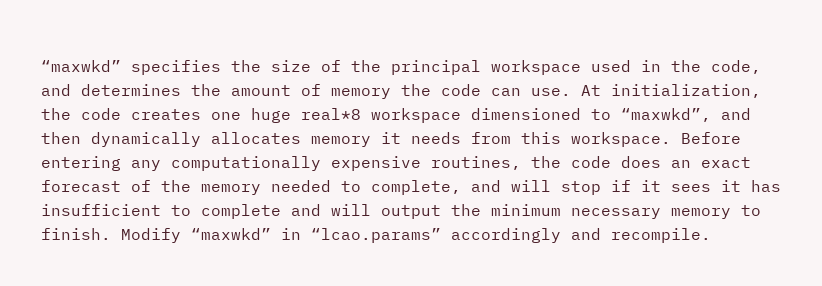“maxwkd” specifies the size of the principal workspace used in the code, and determines the amount of memory the code can use. At initialization, the code creates one huge real*8 workspace dimensioned to “maxwkd”, and then dynamically allocates memory it needs from this workspace. Before entering any computationally expensive routines, the code does an exact forecast of the memory needed to complete, and will stop if it sees it has insufficient to complete and will output the minimum necessary memory to finish. Modify “maxwkd” in “lcao.params” accordingly and recompile.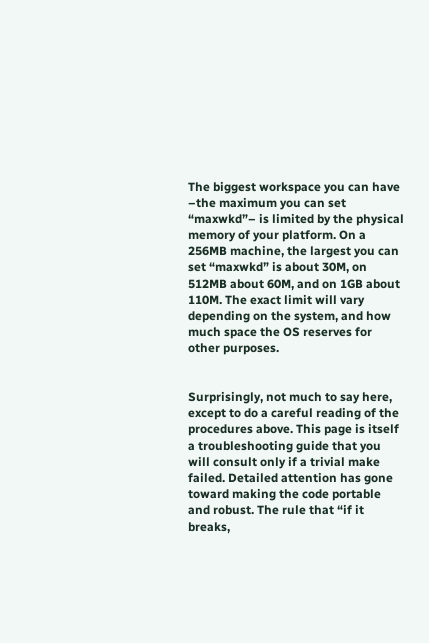The biggest workspace you can have –the maximum you can set “maxwkd”– is limited by the physical memory of your platform. On a 256MB machine, the largest you can set “maxwkd” is about 30M, on 512MB about 60M, and on 1GB about 110M. The exact limit will vary depending on the system, and how much space the OS reserves for other purposes.


Surprisingly, not much to say here, except to do a careful reading of the procedures above. This page is itself a troubleshooting guide that you will consult only if a trivial make failed. Detailed attention has gone toward making the code portable and robust. The rule that “if it breaks,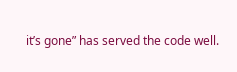it’s gone” has served the code well.